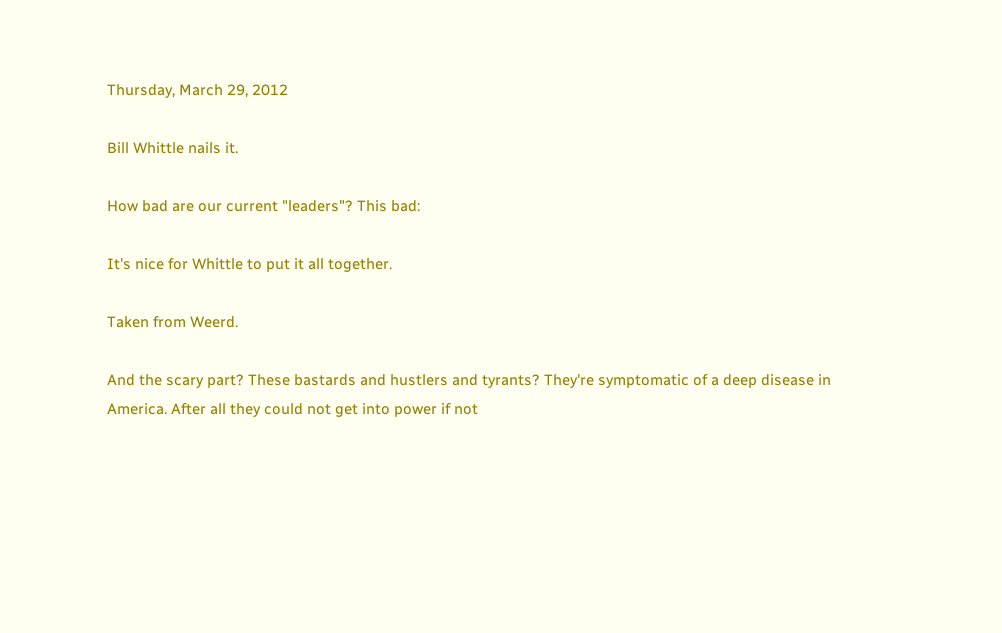Thursday, March 29, 2012

Bill Whittle nails it.

How bad are our current "leaders"? This bad:

It's nice for Whittle to put it all together.

Taken from Weerd.

And the scary part? These bastards and hustlers and tyrants? They're symptomatic of a deep disease in America. After all they could not get into power if not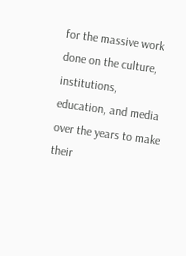for the massive work done on the culture, institutions, education, and media over the years to make their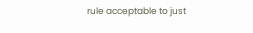rule acceptable to just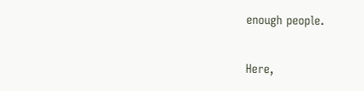enough people.

Here,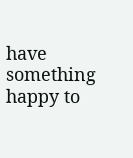have something happy to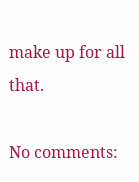make up for all that.

No comments: